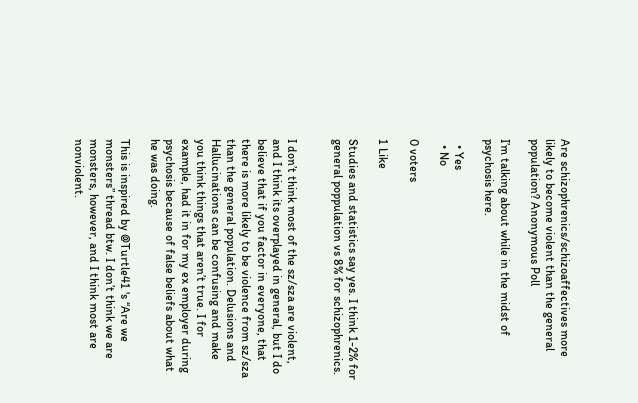Are schizophrenics/schizoaffectives more likely to become violent than the general population? Anonymous Poll

I’m talking about while in the midst of psychosis here.

  • Yes
  • No

0 voters

1 Like

Studies and statistics say yes. I think 1-2% for general poppulation vs 8% for schizophrenics.


I don’t think most of the sz/sza are violent, and I think its overplayed in general, but I do believe that if you factor in everyone, that there is more likely to be violence from sz/sza than the general population. Delusions and Hallucinations can be confusing and make you think things that aren’t true. I for example, had it in for my ex employer during psychosis because of false beliefs about what he was doing.

This is inspired by @Turtle41 's “Are we monsters” thread btw. I don’t think we are monsters, however, and I think most are nonviolent.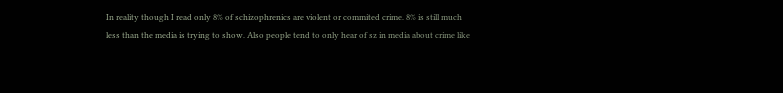In reality though I read only 8% of schizophrenics are violent or commited crime. 8% is still much less than the media is trying to show. Also people tend to only hear of sz in media about crime like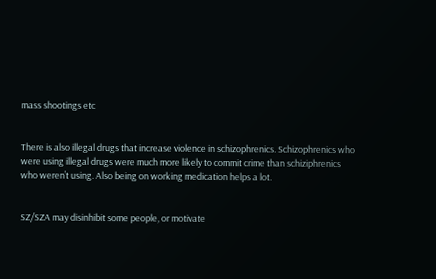mass shootings etc


There is also illegal drugs that increase violence in schizophrenics. Schizophrenics who were using illegal drugs were much more likely to commit crime than schiziphrenics who weren’t using. Also being on working medication helps a lot.


SZ/SZA may disinhibit some people, or motivate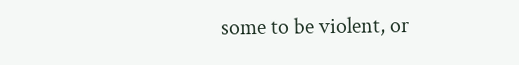some to be violent, or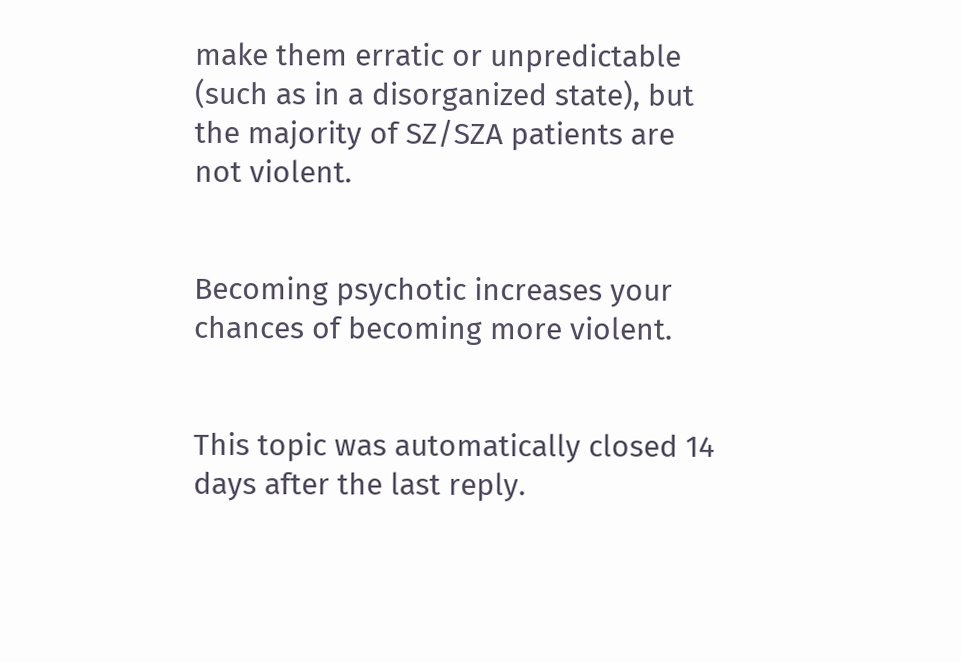make them erratic or unpredictable (such as in a disorganized state), but the majority of SZ/SZA patients are not violent.


Becoming psychotic increases your chances of becoming more violent.


This topic was automatically closed 14 days after the last reply.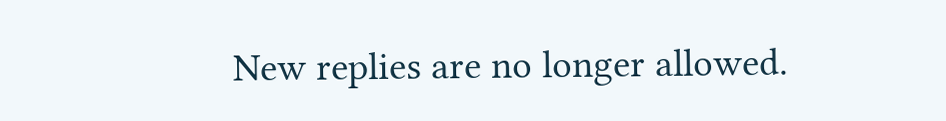New replies are no longer allowed.